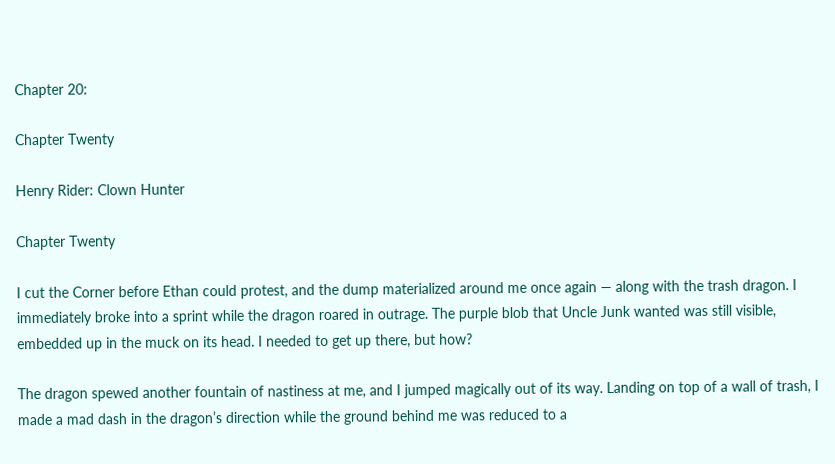Chapter 20:

Chapter Twenty

Henry Rider: Clown Hunter

Chapter Twenty

I cut the Corner before Ethan could protest, and the dump materialized around me once again — along with the trash dragon. I immediately broke into a sprint while the dragon roared in outrage. The purple blob that Uncle Junk wanted was still visible, embedded up in the muck on its head. I needed to get up there, but how?

The dragon spewed another fountain of nastiness at me, and I jumped magically out of its way. Landing on top of a wall of trash, I made a mad dash in the dragon’s direction while the ground behind me was reduced to a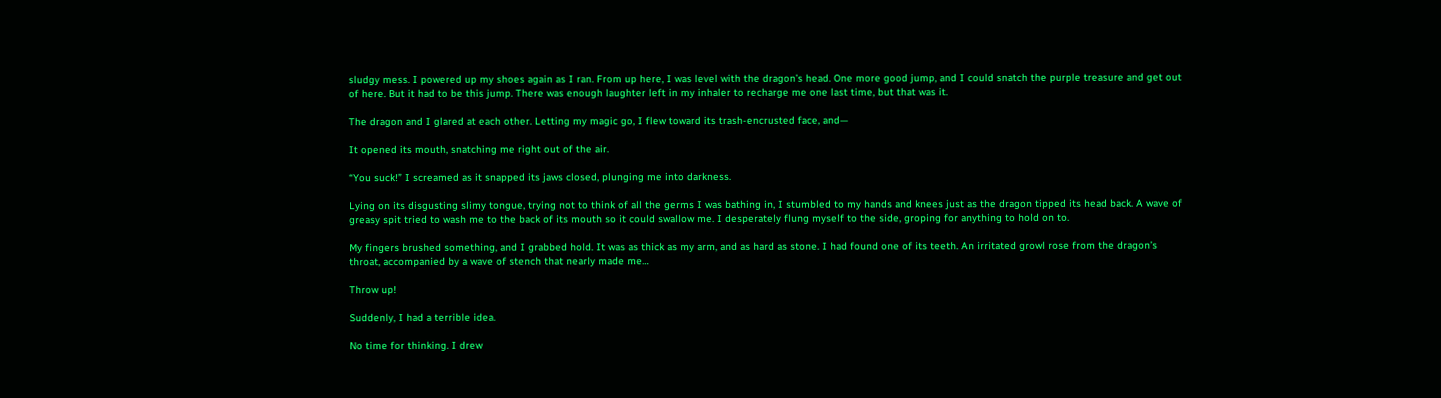sludgy mess. I powered up my shoes again as I ran. From up here, I was level with the dragon’s head. One more good jump, and I could snatch the purple treasure and get out of here. But it had to be this jump. There was enough laughter left in my inhaler to recharge me one last time, but that was it.

The dragon and I glared at each other. Letting my magic go, I flew toward its trash-encrusted face, and—

It opened its mouth, snatching me right out of the air.

“You suck!” I screamed as it snapped its jaws closed, plunging me into darkness.

Lying on its disgusting slimy tongue, trying not to think of all the germs I was bathing in, I stumbled to my hands and knees just as the dragon tipped its head back. A wave of greasy spit tried to wash me to the back of its mouth so it could swallow me. I desperately flung myself to the side, groping for anything to hold on to.

My fingers brushed something, and I grabbed hold. It was as thick as my arm, and as hard as stone. I had found one of its teeth. An irritated growl rose from the dragon’s throat, accompanied by a wave of stench that nearly made me…

Throw up!

Suddenly, I had a terrible idea.

No time for thinking. I drew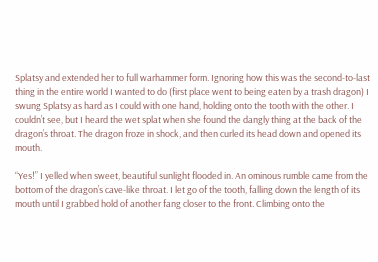Splatsy and extended her to full warhammer form. Ignoring how this was the second-to-last thing in the entire world I wanted to do (first place went to being eaten by a trash dragon) I swung Splatsy as hard as I could with one hand, holding onto the tooth with the other. I couldn’t see, but I heard the wet splat when she found the dangly thing at the back of the dragon’s throat. The dragon froze in shock, and then curled its head down and opened its mouth.

“Yes!” I yelled when sweet, beautiful sunlight flooded in. An ominous rumble came from the bottom of the dragon’s cave-like throat. I let go of the tooth, falling down the length of its mouth until I grabbed hold of another fang closer to the front. Climbing onto the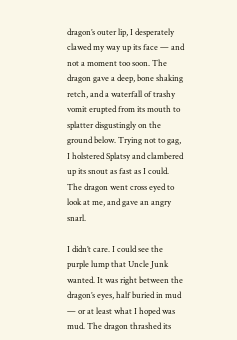dragon’s outer lip, I desperately clawed my way up its face — and not a moment too soon. The dragon gave a deep, bone shaking retch, and a waterfall of trashy vomit erupted from its mouth to splatter disgustingly on the ground below. Trying not to gag, I holstered Splatsy and clambered up its snout as fast as I could. The dragon went cross eyed to look at me, and gave an angry snarl.

I didn’t care. I could see the purple lump that Uncle Junk wanted. It was right between the dragon’s eyes, half buried in mud — or at least what I hoped was mud. The dragon thrashed its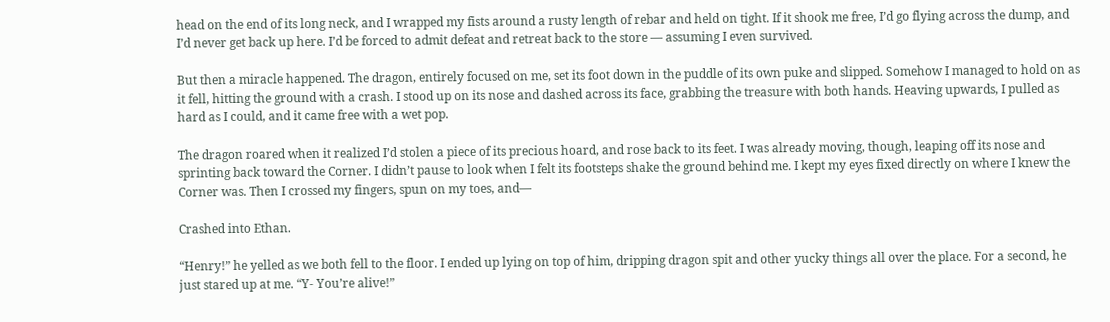head on the end of its long neck, and I wrapped my fists around a rusty length of rebar and held on tight. If it shook me free, I’d go flying across the dump, and I’d never get back up here. I’d be forced to admit defeat and retreat back to the store — assuming I even survived.

But then a miracle happened. The dragon, entirely focused on me, set its foot down in the puddle of its own puke and slipped. Somehow I managed to hold on as it fell, hitting the ground with a crash. I stood up on its nose and dashed across its face, grabbing the treasure with both hands. Heaving upwards, I pulled as hard as I could, and it came free with a wet pop.

The dragon roared when it realized I’d stolen a piece of its precious hoard, and rose back to its feet. I was already moving, though, leaping off its nose and sprinting back toward the Corner. I didn’t pause to look when I felt its footsteps shake the ground behind me. I kept my eyes fixed directly on where I knew the Corner was. Then I crossed my fingers, spun on my toes, and—

Crashed into Ethan.

“Henry!” he yelled as we both fell to the floor. I ended up lying on top of him, dripping dragon spit and other yucky things all over the place. For a second, he just stared up at me. “Y- You’re alive!”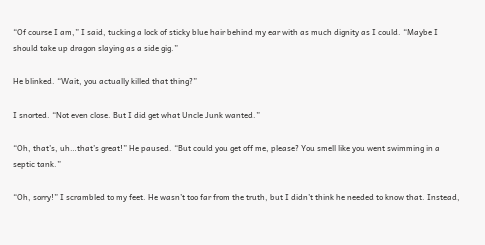“Of course I am,” I said, tucking a lock of sticky blue hair behind my ear with as much dignity as I could. “Maybe I should take up dragon slaying as a side gig.”

He blinked. “Wait, you actually killed that thing?”

I snorted. “Not even close. But I did get what Uncle Junk wanted.”

“Oh, that’s, uh…that’s great!” He paused. “But could you get off me, please? You smell like you went swimming in a septic tank.”

“Oh, sorry!” I scrambled to my feet. He wasn’t too far from the truth, but I didn’t think he needed to know that. Instead,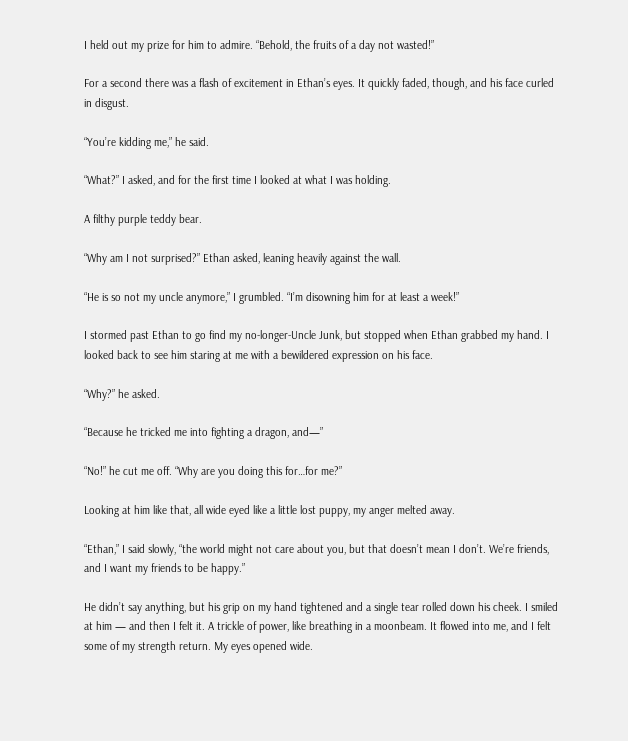I held out my prize for him to admire. “Behold, the fruits of a day not wasted!”

For a second there was a flash of excitement in Ethan’s eyes. It quickly faded, though, and his face curled in disgust.

“You’re kidding me,” he said.

“What?” I asked, and for the first time I looked at what I was holding.

A filthy purple teddy bear.

“Why am I not surprised?” Ethan asked, leaning heavily against the wall.

“He is so not my uncle anymore,” I grumbled. “I’m disowning him for at least a week!”

I stormed past Ethan to go find my no-longer-Uncle Junk, but stopped when Ethan grabbed my hand. I looked back to see him staring at me with a bewildered expression on his face.

“Why?” he asked.

“Because he tricked me into fighting a dragon, and—”

“No!” he cut me off. “Why are you doing this for…for me?”

Looking at him like that, all wide eyed like a little lost puppy, my anger melted away.

“Ethan,” I said slowly, “the world might not care about you, but that doesn’t mean I don’t. We’re friends, and I want my friends to be happy.”

He didn’t say anything, but his grip on my hand tightened and a single tear rolled down his cheek. I smiled at him — and then I felt it. A trickle of power, like breathing in a moonbeam. It flowed into me, and I felt some of my strength return. My eyes opened wide.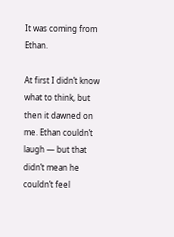It was coming from Ethan.

At first I didn’t know what to think, but then it dawned on me. Ethan couldn’t laugh — but that didn’t mean he couldn’t feel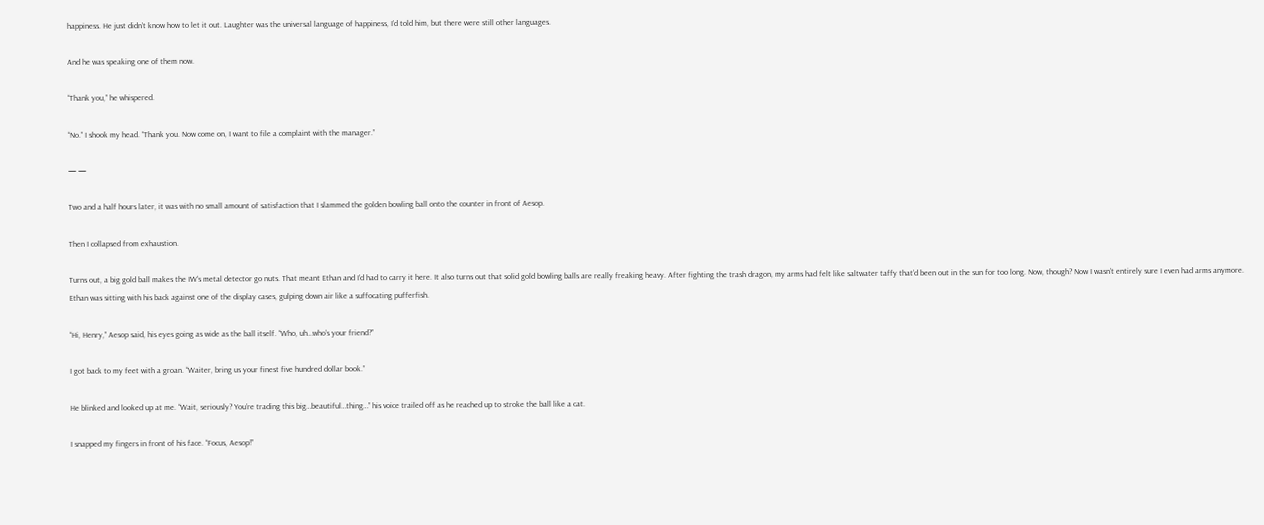happiness. He just didn’t know how to let it out. Laughter was the universal language of happiness, I’d told him, but there were still other languages.

And he was speaking one of them now.

“Thank you,” he whispered.

“No.” I shook my head. “Thank you. Now come on, I want to file a complaint with the manager.”

— —

Two and a half hours later, it was with no small amount of satisfaction that I slammed the golden bowling ball onto the counter in front of Aesop.

Then I collapsed from exhaustion.

Turns out, a big gold ball makes the IW’s metal detector go nuts. That meant Ethan and I’d had to carry it here. It also turns out that solid gold bowling balls are really freaking heavy. After fighting the trash dragon, my arms had felt like saltwater taffy that’d been out in the sun for too long. Now, though? Now I wasn’t entirely sure I even had arms anymore. Ethan was sitting with his back against one of the display cases, gulping down air like a suffocating pufferfish.

“Hi, Henry,” Aesop said, his eyes going as wide as the ball itself. “Who, uh…who’s your friend?”

I got back to my feet with a groan. “Waiter, bring us your finest five hundred dollar book.”

He blinked and looked up at me. “Wait, seriously? You’re trading this big…beautiful…thing…” his voice trailed off as he reached up to stroke the ball like a cat.

I snapped my fingers in front of his face. “Focus, Aesop!”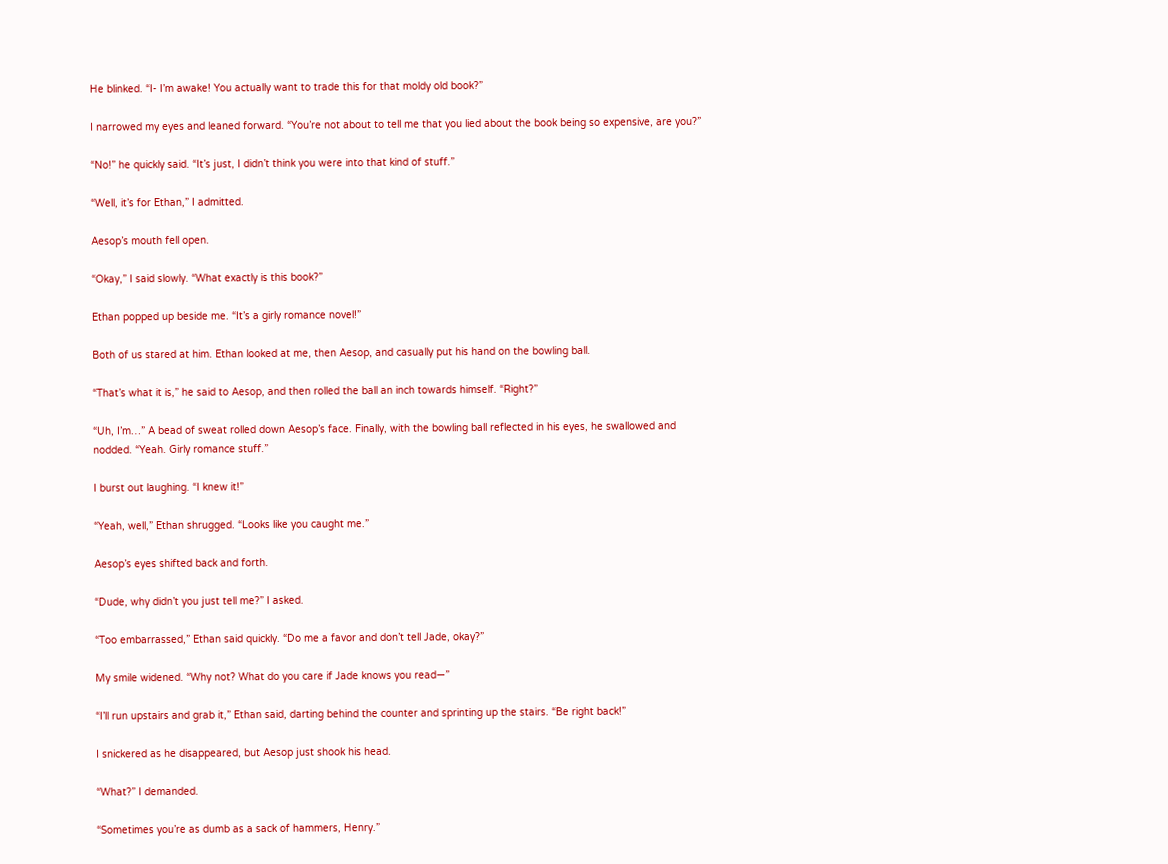He blinked. “I- I’m awake! You actually want to trade this for that moldy old book?”

I narrowed my eyes and leaned forward. “You’re not about to tell me that you lied about the book being so expensive, are you?”

“No!” he quickly said. “It’s just, I didn’t think you were into that kind of stuff.”

“Well, it’s for Ethan,” I admitted.

Aesop’s mouth fell open.

“Okay,” I said slowly. “What exactly is this book?”

Ethan popped up beside me. “It’s a girly romance novel!”

Both of us stared at him. Ethan looked at me, then Aesop, and casually put his hand on the bowling ball.

“That’s what it is,” he said to Aesop, and then rolled the ball an inch towards himself. “Right?”

“Uh, I’m…” A bead of sweat rolled down Aesop’s face. Finally, with the bowling ball reflected in his eyes, he swallowed and nodded. “Yeah. Girly romance stuff.”

I burst out laughing. “I knew it!”

“Yeah, well,” Ethan shrugged. “Looks like you caught me.”

Aesop’s eyes shifted back and forth.

“Dude, why didn’t you just tell me?” I asked.

“Too embarrassed,” Ethan said quickly. “Do me a favor and don’t tell Jade, okay?”

My smile widened. “Why not? What do you care if Jade knows you read—”

“I’ll run upstairs and grab it,” Ethan said, darting behind the counter and sprinting up the stairs. “Be right back!”

I snickered as he disappeared, but Aesop just shook his head.

“What?” I demanded.

“Sometimes you’re as dumb as a sack of hammers, Henry.”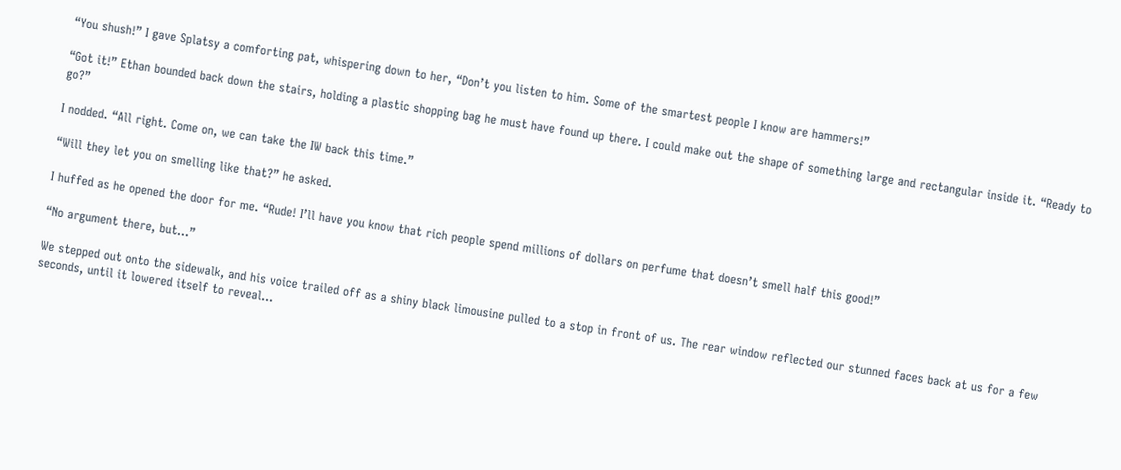“You shush!” I gave Splatsy a comforting pat, whispering down to her, “Don’t you listen to him. Some of the smartest people I know are hammers!”

“Got it!” Ethan bounded back down the stairs, holding a plastic shopping bag he must have found up there. I could make out the shape of something large and rectangular inside it. “Ready to go?”

I nodded. “All right. Come on, we can take the IW back this time.”

“Will they let you on smelling like that?” he asked.

I huffed as he opened the door for me. “Rude! I’ll have you know that rich people spend millions of dollars on perfume that doesn’t smell half this good!”

“No argument there, but…”

We stepped out onto the sidewalk, and his voice trailed off as a shiny black limousine pulled to a stop in front of us. The rear window reflected our stunned faces back at us for a few seconds, until it lowered itself to reveal…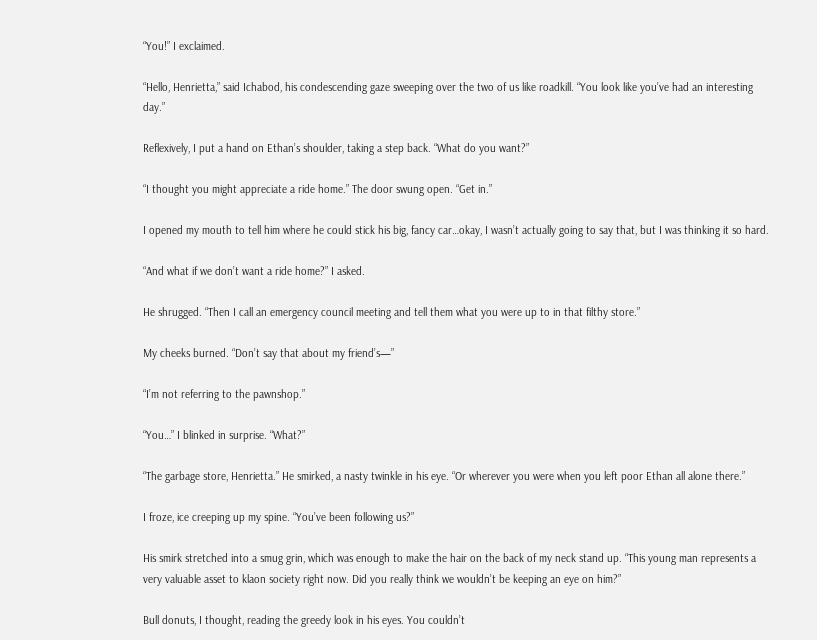“You!” I exclaimed.

“Hello, Henrietta,” said Ichabod, his condescending gaze sweeping over the two of us like roadkill. “You look like you’ve had an interesting day.”

Reflexively, I put a hand on Ethan’s shoulder, taking a step back. “What do you want?”

“I thought you might appreciate a ride home.” The door swung open. “Get in.”

I opened my mouth to tell him where he could stick his big, fancy car…okay, I wasn’t actually going to say that, but I was thinking it so hard.

“And what if we don’t want a ride home?” I asked.

He shrugged. “Then I call an emergency council meeting and tell them what you were up to in that filthy store.”

My cheeks burned. “Don’t say that about my friend’s—”

“I’m not referring to the pawnshop.”

“You…” I blinked in surprise. “What?”

“The garbage store, Henrietta.” He smirked, a nasty twinkle in his eye. “Or wherever you were when you left poor Ethan all alone there.”

I froze, ice creeping up my spine. “You’ve been following us?”

His smirk stretched into a smug grin, which was enough to make the hair on the back of my neck stand up. “This young man represents a very valuable asset to klaon society right now. Did you really think we wouldn’t be keeping an eye on him?”

Bull donuts, I thought, reading the greedy look in his eyes. You couldn’t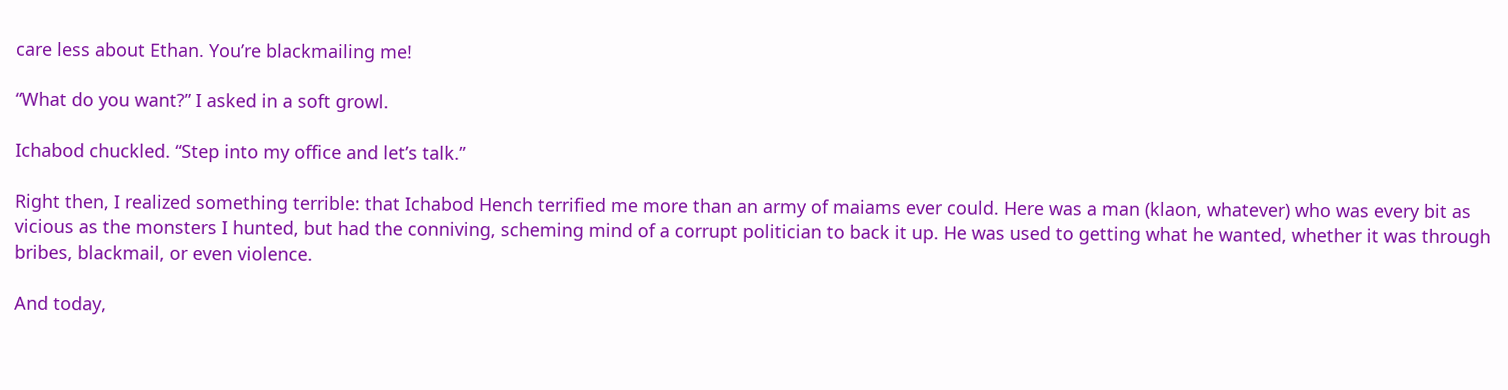care less about Ethan. You’re blackmailing me!

“What do you want?” I asked in a soft growl.

Ichabod chuckled. “Step into my office and let’s talk.”

Right then, I realized something terrible: that Ichabod Hench terrified me more than an army of maiams ever could. Here was a man (klaon, whatever) who was every bit as vicious as the monsters I hunted, but had the conniving, scheming mind of a corrupt politician to back it up. He was used to getting what he wanted, whether it was through bribes, blackmail, or even violence.

And today,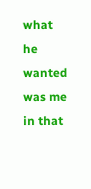what he wanted was me in that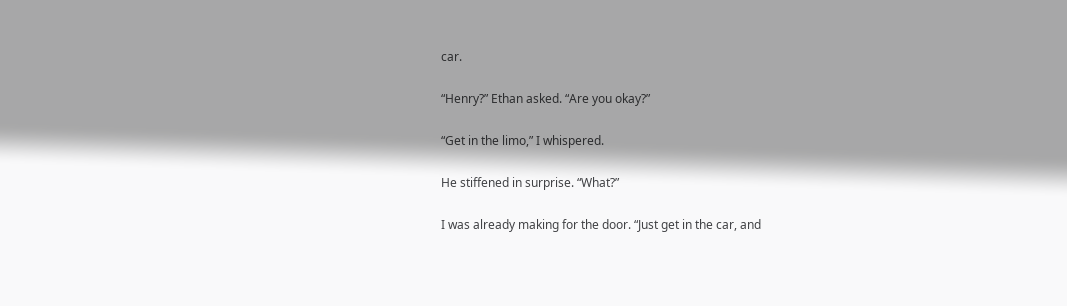car.

“Henry?” Ethan asked. “Are you okay?”

“Get in the limo,” I whispered.

He stiffened in surprise. “What?”

I was already making for the door. “Just get in the car, and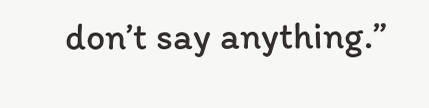don’t say anything.”